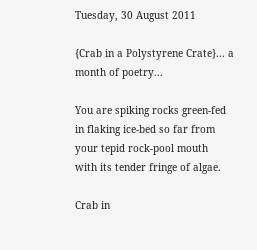Tuesday, 30 August 2011

{Crab in a Polystyrene Crate}... a month of poetry...

You are spiking rocks green-fed
in flaking ice-bed so far from
your tepid rock-pool mouth
with its tender fringe of algae.

Crab in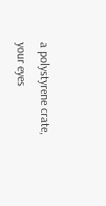a polystyrene crate,
your eyes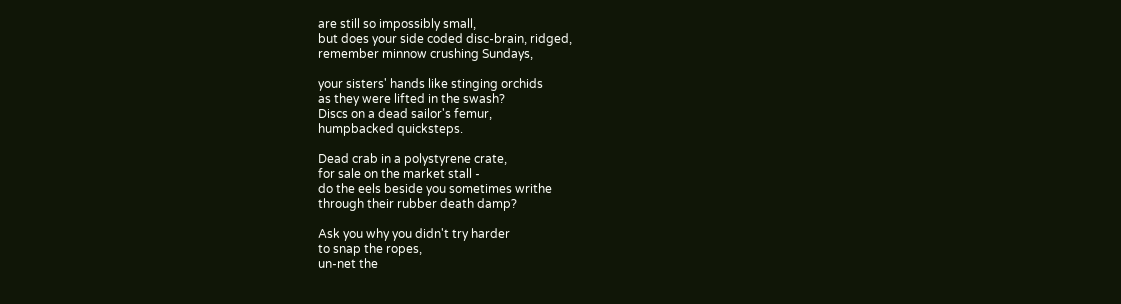are still so impossibly small,
but does your side coded disc-brain, ridged,
remember minnow crushing Sundays,

your sisters' hands like stinging orchids
as they were lifted in the swash?
Discs on a dead sailor's femur,
humpbacked quicksteps.

Dead crab in a polystyrene crate,
for sale on the market stall -
do the eels beside you sometimes writhe
through their rubber death damp?

Ask you why you didn't try harder
to snap the ropes,
un-net the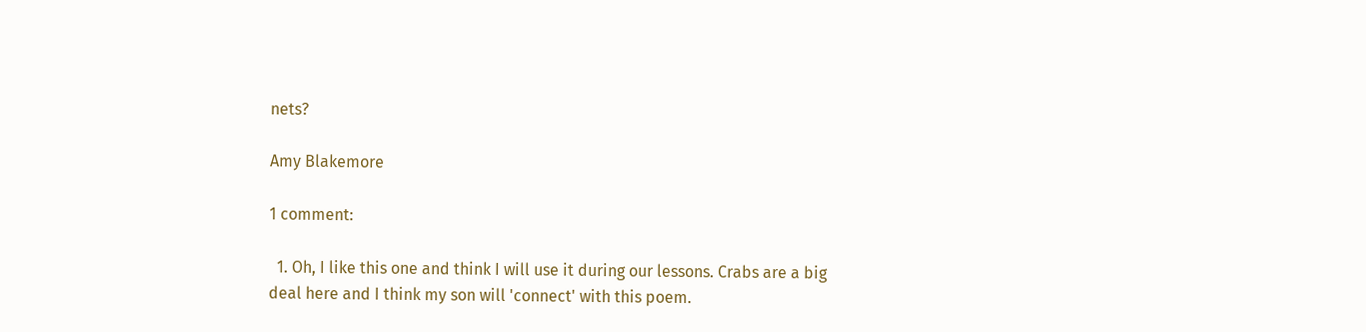nets?

Amy Blakemore

1 comment:

  1. Oh, I like this one and think I will use it during our lessons. Crabs are a big deal here and I think my son will 'connect' with this poem.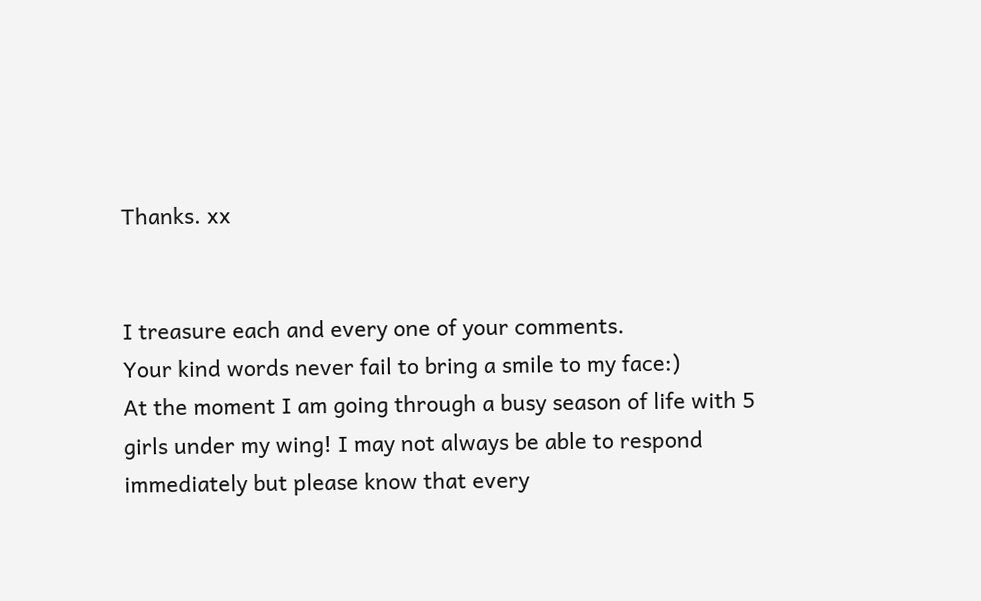Thanks. xx


I treasure each and every one of your comments.
Your kind words never fail to bring a smile to my face:)
At the moment I am going through a busy season of life with 5 girls under my wing! I may not always be able to respond immediately but please know that every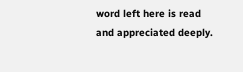word left here is read and appreciated deeply.